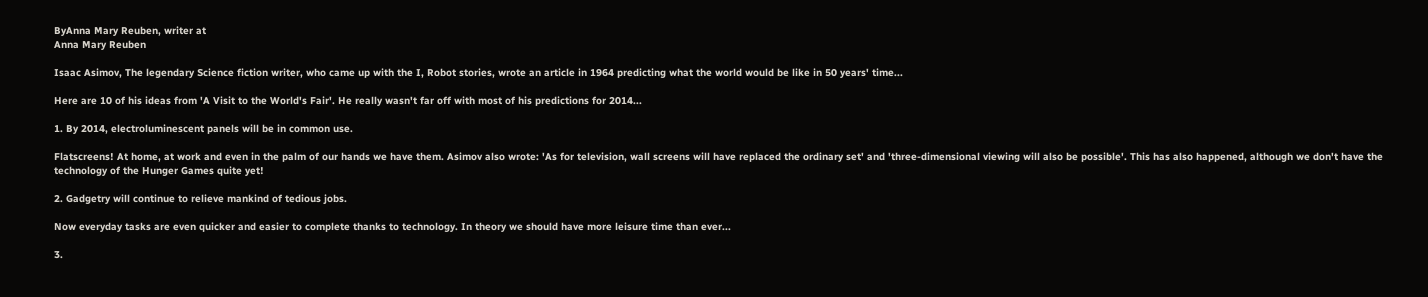ByAnna Mary Reuben, writer at
Anna Mary Reuben

Isaac Asimov, The legendary Science fiction writer, who came up with the I, Robot stories, wrote an article in 1964 predicting what the world would be like in 50 years' time...

Here are 10 of his ideas from 'A Visit to the World's Fair'. He really wasn't far off with most of his predictions for 2014...

1. By 2014, electroluminescent panels will be in common use.

Flatscreens! At home, at work and even in the palm of our hands we have them. Asimov also wrote: 'As for television, wall screens will have replaced the ordinary set' and 'three-dimensional viewing will also be possible'. This has also happened, although we don't have the technology of the Hunger Games quite yet!

2. Gadgetry will continue to relieve mankind of tedious jobs.

Now everyday tasks are even quicker and easier to complete thanks to technology. In theory we should have more leisure time than ever...

3.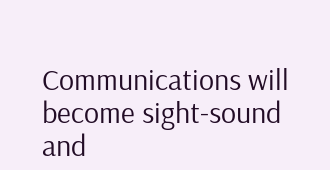Communications will become sight-sound and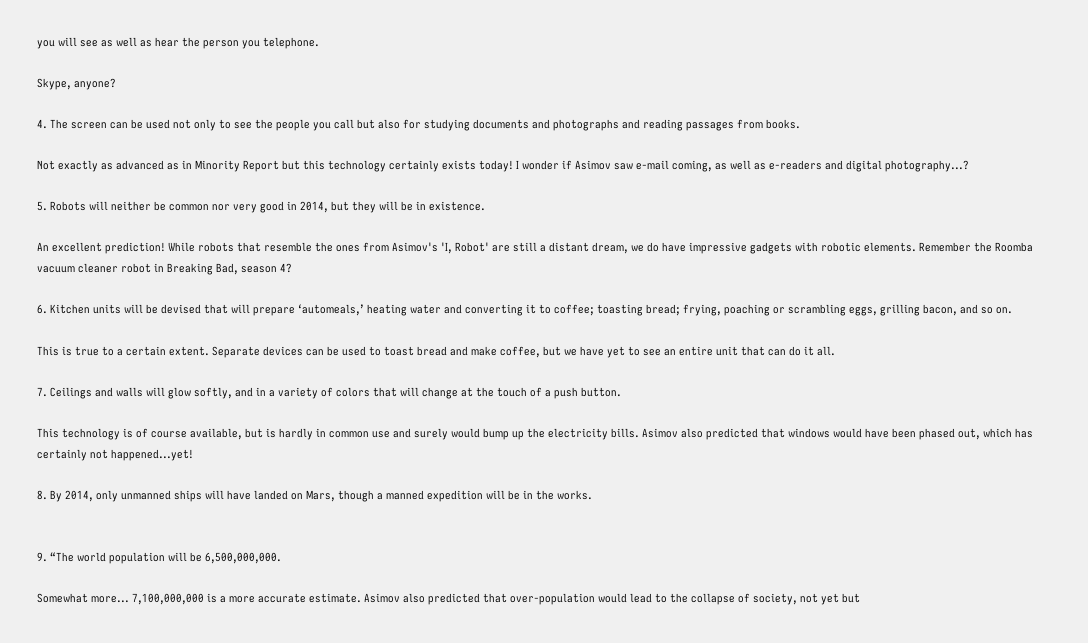you will see as well as hear the person you telephone.

Skype, anyone?

4. The screen can be used not only to see the people you call but also for studying documents and photographs and reading passages from books.

Not exactly as advanced as in Minority Report but this technology certainly exists today! I wonder if Asimov saw e-mail coming, as well as e-readers and digital photography...?

5. Robots will neither be common nor very good in 2014, but they will be in existence.

An excellent prediction! While robots that resemble the ones from Asimov's 'I, Robot' are still a distant dream, we do have impressive gadgets with robotic elements. Remember the Roomba vacuum cleaner robot in Breaking Bad, season 4?

6. Kitchen units will be devised that will prepare ‘automeals,’ heating water and converting it to coffee; toasting bread; frying, poaching or scrambling eggs, grilling bacon, and so on.

This is true to a certain extent. Separate devices can be used to toast bread and make coffee, but we have yet to see an entire unit that can do it all.

7. Ceilings and walls will glow softly, and in a variety of colors that will change at the touch of a push button.

This technology is of course available, but is hardly in common use and surely would bump up the electricity bills. Asimov also predicted that windows would have been phased out, which has certainly not happened...yet!

8. By 2014, only unmanned ships will have landed on Mars, though a manned expedition will be in the works.


9. “The world population will be 6,500,000,000.

Somewhat more... 7,100,000,000 is a more accurate estimate. Asimov also predicted that over-population would lead to the collapse of society, not yet but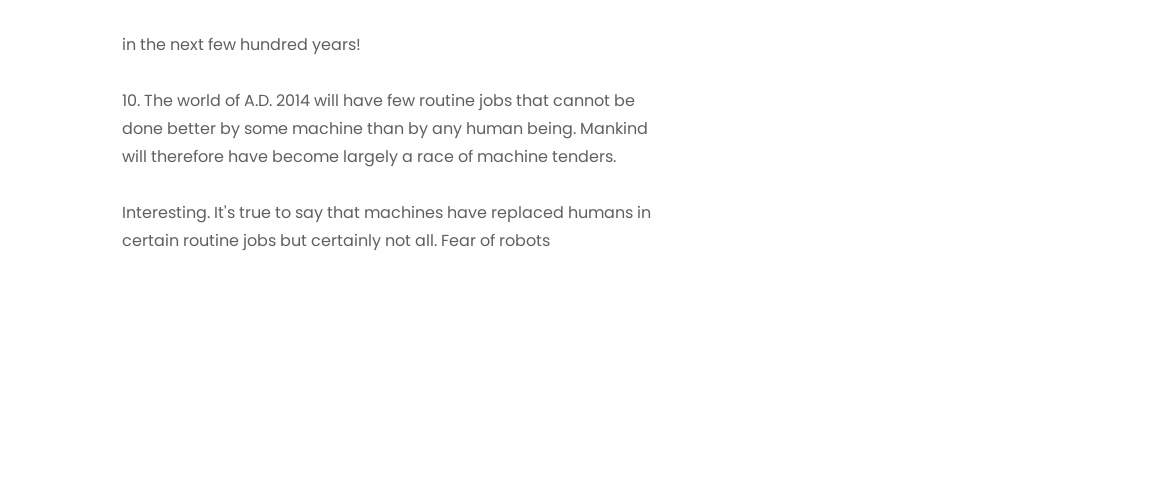in the next few hundred years!

10. The world of A.D. 2014 will have few routine jobs that cannot be done better by some machine than by any human being. Mankind will therefore have become largely a race of machine tenders.

Interesting. It's true to say that machines have replaced humans in certain routine jobs but certainly not all. Fear of robots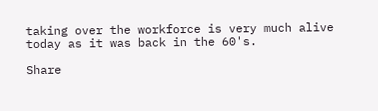taking over the workforce is very much alive today as it was back in the 60's.

Share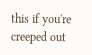this if you're creeped out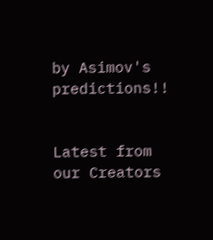by Asimov's predictions!!


Latest from our Creators